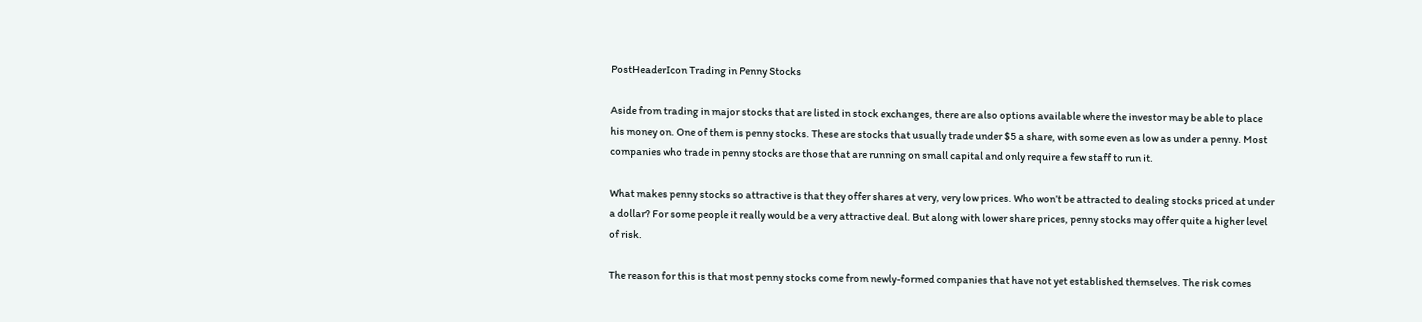PostHeaderIcon Trading in Penny Stocks

Aside from trading in major stocks that are listed in stock exchanges, there are also options available where the investor may be able to place his money on. One of them is penny stocks. These are stocks that usually trade under $5 a share, with some even as low as under a penny. Most companies who trade in penny stocks are those that are running on small capital and only require a few staff to run it.

What makes penny stocks so attractive is that they offer shares at very, very low prices. Who won’t be attracted to dealing stocks priced at under a dollar? For some people it really would be a very attractive deal. But along with lower share prices, penny stocks may offer quite a higher level of risk.

The reason for this is that most penny stocks come from newly-formed companies that have not yet established themselves. The risk comes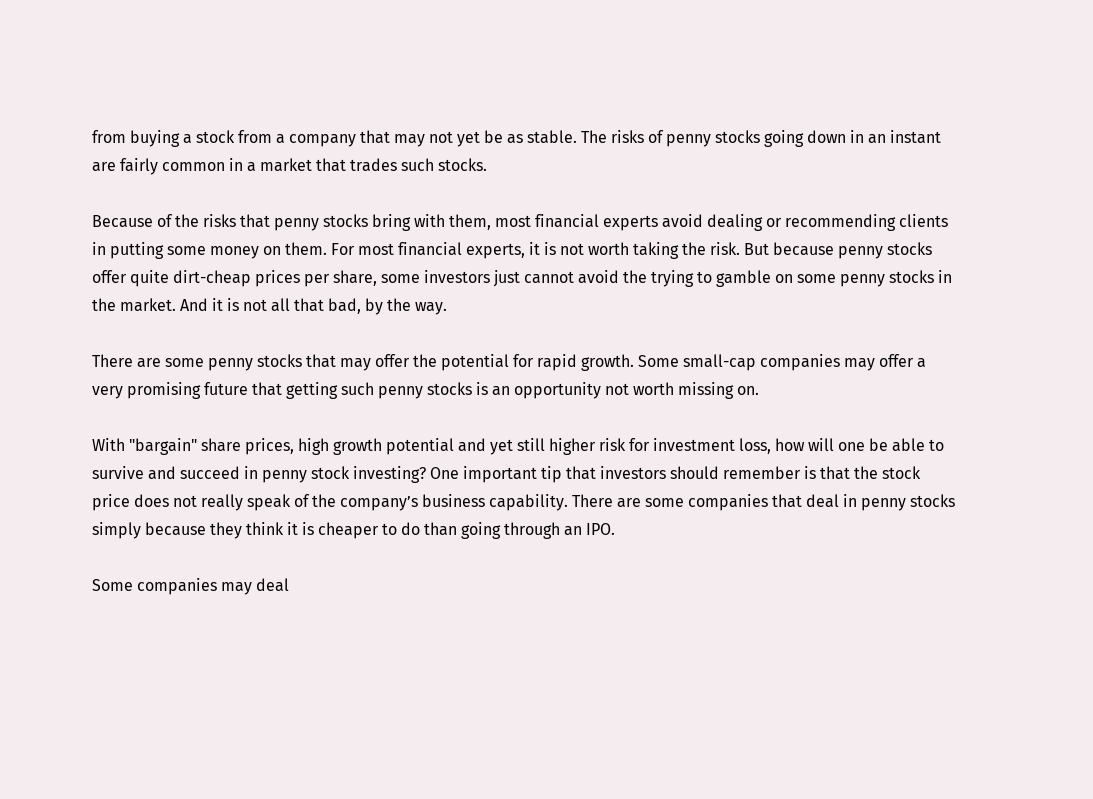from buying a stock from a company that may not yet be as stable. The risks of penny stocks going down in an instant are fairly common in a market that trades such stocks.

Because of the risks that penny stocks bring with them, most financial experts avoid dealing or recommending clients in putting some money on them. For most financial experts, it is not worth taking the risk. But because penny stocks offer quite dirt-cheap prices per share, some investors just cannot avoid the trying to gamble on some penny stocks in the market. And it is not all that bad, by the way.

There are some penny stocks that may offer the potential for rapid growth. Some small-cap companies may offer a very promising future that getting such penny stocks is an opportunity not worth missing on.

With "bargain" share prices, high growth potential and yet still higher risk for investment loss, how will one be able to survive and succeed in penny stock investing? One important tip that investors should remember is that the stock price does not really speak of the company’s business capability. There are some companies that deal in penny stocks simply because they think it is cheaper to do than going through an IPO.

Some companies may deal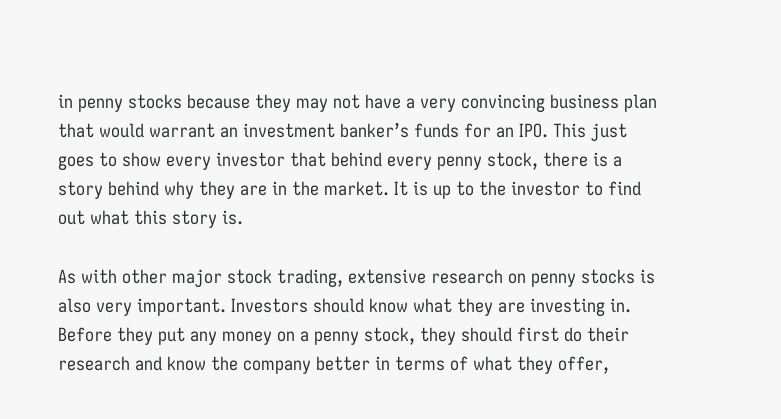in penny stocks because they may not have a very convincing business plan that would warrant an investment banker’s funds for an IPO. This just goes to show every investor that behind every penny stock, there is a story behind why they are in the market. It is up to the investor to find out what this story is.

As with other major stock trading, extensive research on penny stocks is also very important. Investors should know what they are investing in. Before they put any money on a penny stock, they should first do their research and know the company better in terms of what they offer,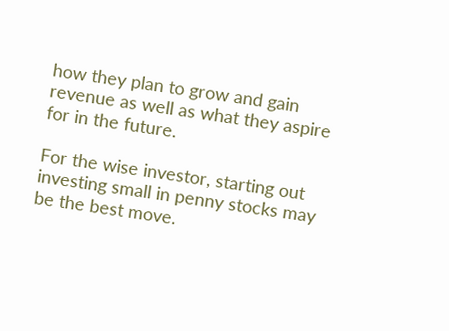how they plan to grow and gain revenue as well as what they aspire for in the future.

For the wise investor, starting out investing small in penny stocks may be the best move.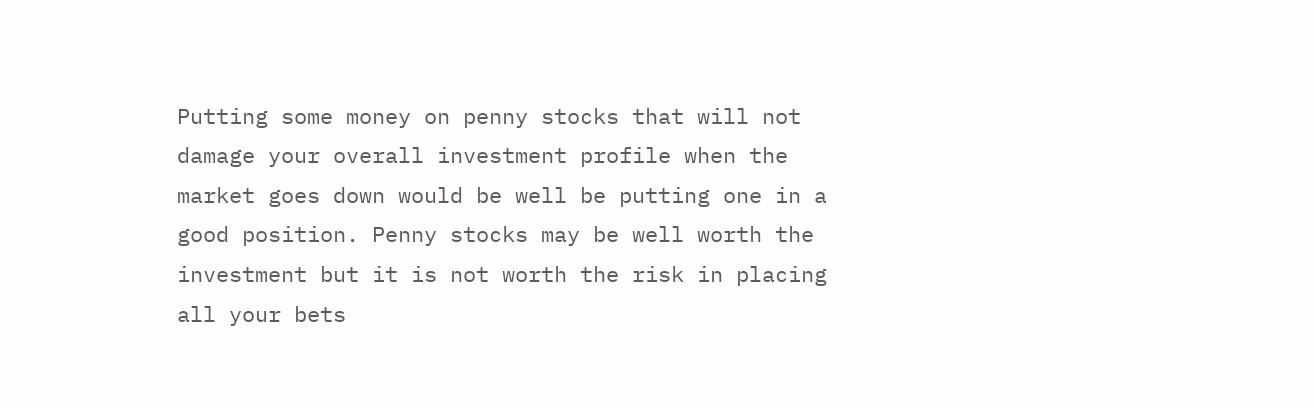Putting some money on penny stocks that will not damage your overall investment profile when the market goes down would be well be putting one in a good position. Penny stocks may be well worth the investment but it is not worth the risk in placing all your bets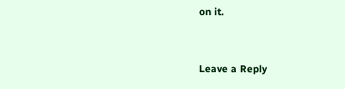on it.


Leave a Reply